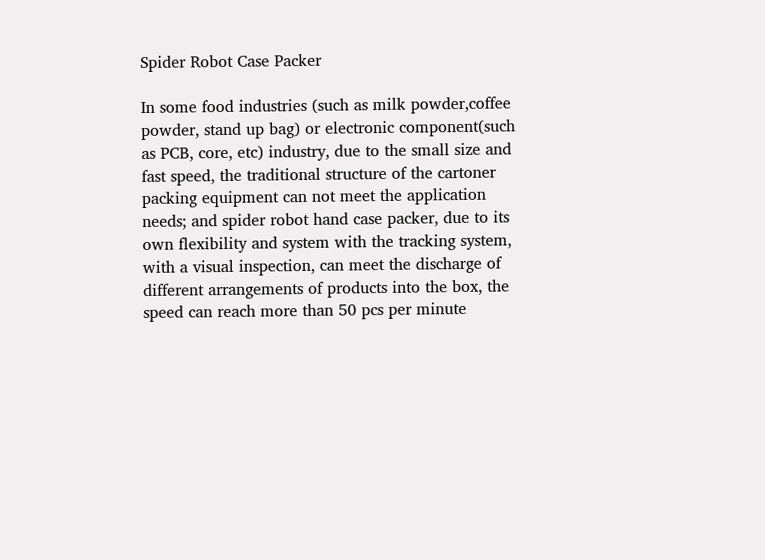Spider Robot Case Packer

In some food industries (such as milk powder,coffee powder, stand up bag) or electronic component(such as PCB, core, etc) industry, due to the small size and fast speed, the traditional structure of the cartoner packing equipment can not meet the application needs; and spider robot hand case packer, due to its own flexibility and system with the tracking system, with a visual inspection, can meet the discharge of different arrangements of products into the box, the speed can reach more than 50 pcs per minute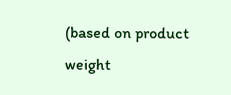(based on product weight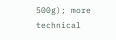500g); more technical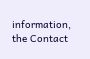information, the Contact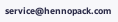service@hennopack.com